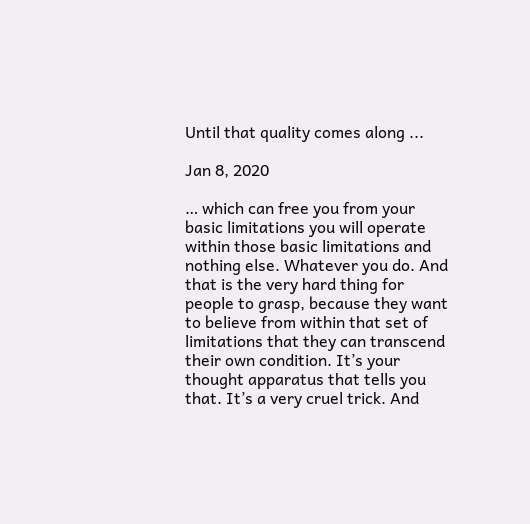Until that quality comes along ...

Jan 8, 2020

… which can free you from your basic limitations you will operate within those basic limitations and nothing else. Whatever you do. And that is the very hard thing for people to grasp, because they want to believe from within that set of limitations that they can transcend their own condition. It’s your thought apparatus that tells you that. It’s a very cruel trick. And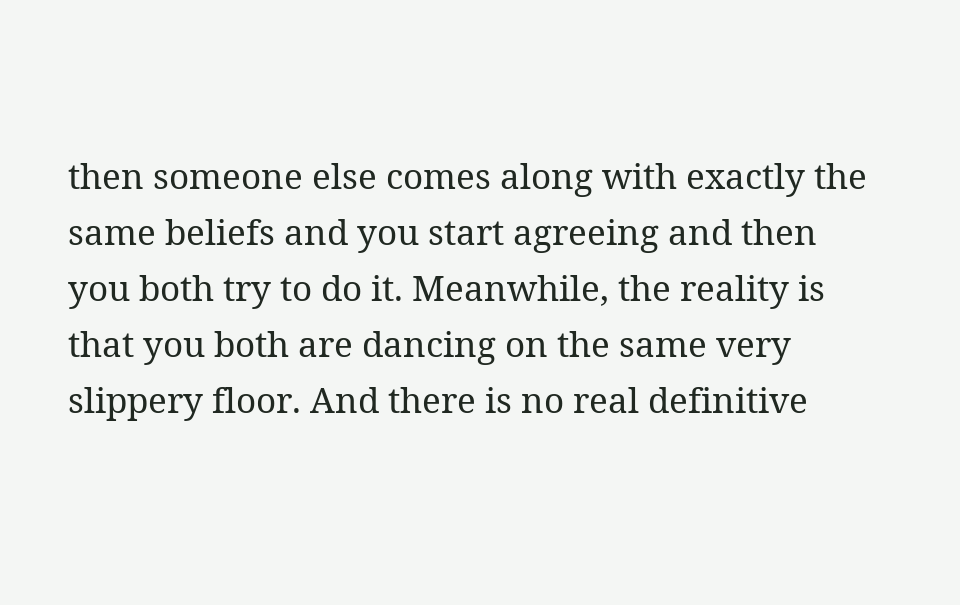then someone else comes along with exactly the same beliefs and you start agreeing and then you both try to do it. Meanwhile, the reality is that you both are dancing on the same very slippery floor. And there is no real definitive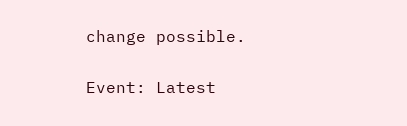change possible.

Event: Latest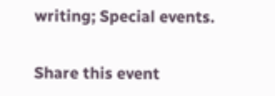writing; Special events.


Share this event